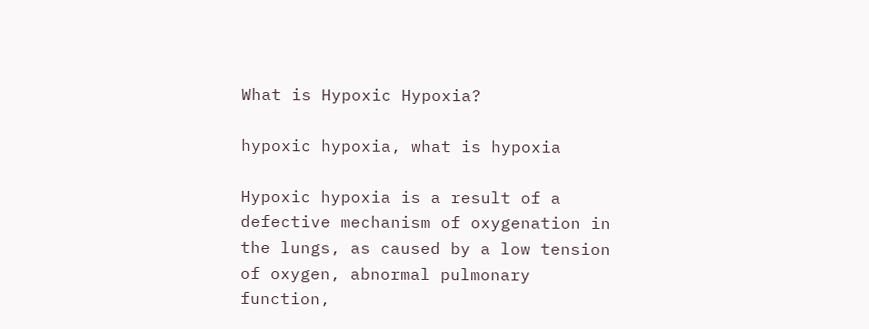What is Hypoxic Hypoxia?

hypoxic hypoxia, what is hypoxia

Hypoxic hypoxia is a result of a defective mechanism of oxygenation in the lungs, as caused by a low tension of oxygen, abnormal pulmonary function,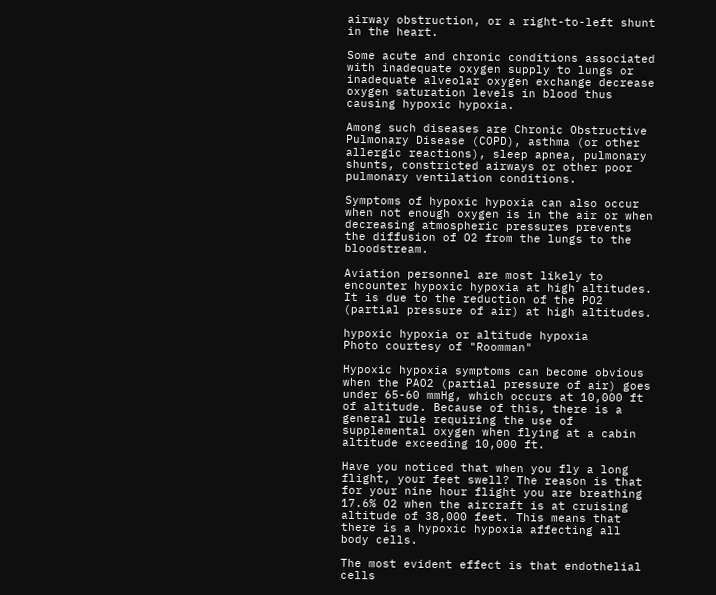airway obstruction, or a right-to-left shunt in the heart.

Some acute and chronic conditions associated with inadequate oxygen supply to lungs or inadequate alveolar oxygen exchange decrease oxygen saturation levels in blood thus causing hypoxic hypoxia.

Among such diseases are Chronic Obstructive Pulmonary Disease (COPD), asthma (or other allergic reactions), sleep apnea, pulmonary shunts, constricted airways or other poor pulmonary ventilation conditions.

Symptoms of hypoxic hypoxia can also occur when not enough oxygen is in the air or when decreasing atmospheric pressures prevents the diffusion of O2 from the lungs to the bloodstream.

Aviation personnel are most likely to encounter hypoxic hypoxia at high altitudes. It is due to the reduction of the PO2 (partial pressure of air) at high altitudes.

hypoxic hypoxia or altitude hypoxia
Photo courtesy of "Roomman"

Hypoxic hypoxia symptoms can become obvious when the PAO2 (partial pressure of air) goes under 65-60 mmHg, which occurs at 10,000 ft of altitude. Because of this, there is a general rule requiring the use of supplemental oxygen when flying at a cabin altitude exceeding 10,000 ft.

Have you noticed that when you fly a long flight, your feet swell? The reason is that for your nine hour flight you are breathing 17.6% O2 when the aircraft is at cruising altitude of 38,000 feet. This means that there is a hypoxic hypoxia affecting all body cells.

The most evident effect is that endothelial cells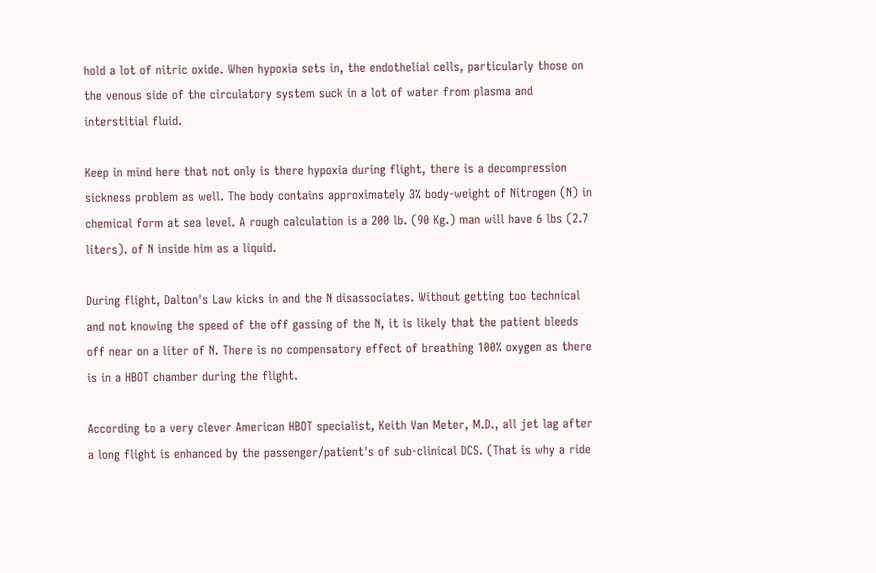hold a lot of nitric oxide. When hypoxia sets in, the endothelial cells, particularly those on the venous side of the circulatory system suck in a lot of water from plasma and interstitial fluid.

Keep in mind here that not only is there hypoxia during flight, there is a decompression sickness problem as well. The body contains approximately 3% body-weight of Nitrogen (N) in chemical form at sea level. A rough calculation is a 200 lb. (90 Kg.) man will have 6 lbs (2.7 liters). of N inside him as a liquid.

During flight, Dalton's Law kicks in and the N disassociates. Without getting too technical and not knowing the speed of the off gassing of the N, it is likely that the patient bleeds off near on a liter of N. There is no compensatory effect of breathing 100% oxygen as there is in a HBOT chamber during the flight.

According to a very clever American HBOT specialist, Keith Van Meter, M.D., all jet lag after a long flight is enhanced by the passenger/patient's of sub-clinical DCS. (That is why a ride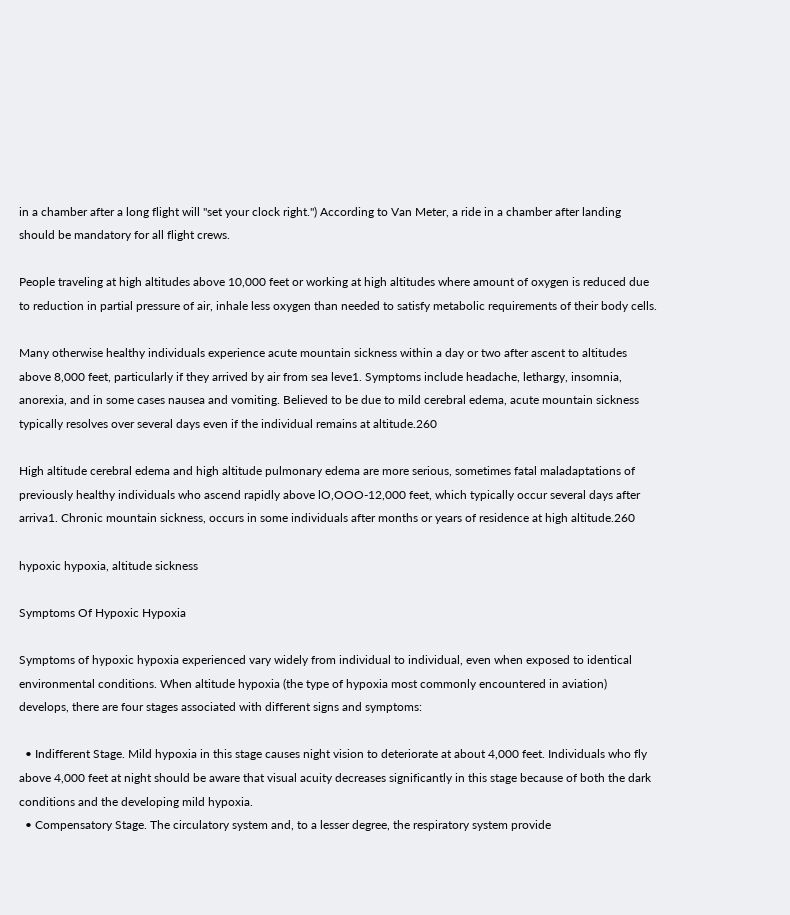in a chamber after a long flight will "set your clock right.") According to Van Meter, a ride in a chamber after landing should be mandatory for all flight crews.

People traveling at high altitudes above 10,000 feet or working at high altitudes where amount of oxygen is reduced due to reduction in partial pressure of air, inhale less oxygen than needed to satisfy metabolic requirements of their body cells.

Many otherwise healthy individuals experience acute mountain sickness within a day or two after ascent to altitudes above 8,000 feet, particularly if they arrived by air from sea leve1. Symptoms include headache, lethargy, insomnia, anorexia, and in some cases nausea and vomiting. Believed to be due to mild cerebral edema, acute mountain sickness typically resolves over several days even if the individual remains at altitude.260

High altitude cerebral edema and high altitude pulmonary edema are more serious, sometimes fatal maladaptations of previously healthy individuals who ascend rapidly above lO,OOO-12,000 feet, which typically occur several days after arriva1. Chronic mountain sickness, occurs in some individuals after months or years of residence at high altitude.260

hypoxic hypoxia, altitude sickness

Symptoms Of Hypoxic Hypoxia

Symptoms of hypoxic hypoxia experienced vary widely from individual to individual, even when exposed to identical environmental conditions. When altitude hypoxia (the type of hypoxia most commonly encountered in aviation) develops, there are four stages associated with different signs and symptoms:

  • Indifferent Stage. Mild hypoxia in this stage causes night vision to deteriorate at about 4,000 feet. Individuals who fly above 4,000 feet at night should be aware that visual acuity decreases significantly in this stage because of both the dark conditions and the developing mild hypoxia.
  • Compensatory Stage. The circulatory system and, to a lesser degree, the respiratory system provide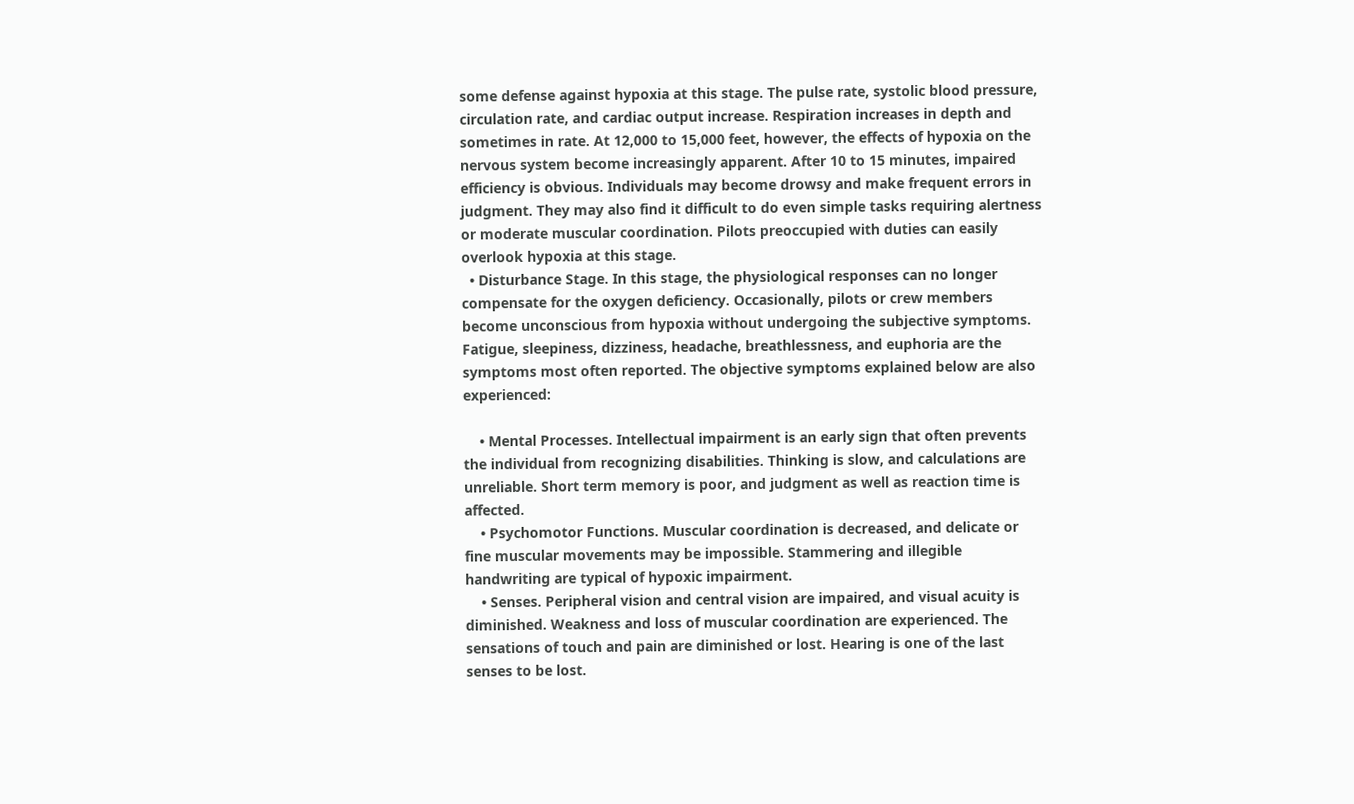some defense against hypoxia at this stage. The pulse rate, systolic blood pressure, circulation rate, and cardiac output increase. Respiration increases in depth and sometimes in rate. At 12,000 to 15,000 feet, however, the effects of hypoxia on the nervous system become increasingly apparent. After 10 to 15 minutes, impaired efficiency is obvious. Individuals may become drowsy and make frequent errors in judgment. They may also find it difficult to do even simple tasks requiring alertness or moderate muscular coordination. Pilots preoccupied with duties can easily overlook hypoxia at this stage.
  • Disturbance Stage. In this stage, the physiological responses can no longer compensate for the oxygen deficiency. Occasionally, pilots or crew members become unconscious from hypoxia without undergoing the subjective symptoms. Fatigue, sleepiness, dizziness, headache, breathlessness, and euphoria are the symptoms most often reported. The objective symptoms explained below are also experienced:

    • Mental Processes. Intellectual impairment is an early sign that often prevents the individual from recognizing disabilities. Thinking is slow, and calculations are unreliable. Short term memory is poor, and judgment as well as reaction time is affected.
    • Psychomotor Functions. Muscular coordination is decreased, and delicate or fine muscular movements may be impossible. Stammering and illegible handwriting are typical of hypoxic impairment.
    • Senses. Peripheral vision and central vision are impaired, and visual acuity is diminished. Weakness and loss of muscular coordination are experienced. The sensations of touch and pain are diminished or lost. Hearing is one of the last senses to be lost.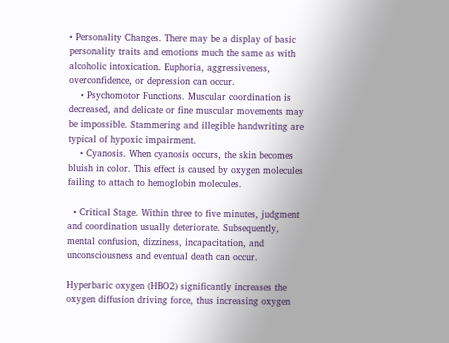• Personality Changes. There may be a display of basic personality traits and emotions much the same as with alcoholic intoxication. Euphoria, aggressiveness, overconfidence, or depression can occur.
    • Psychomotor Functions. Muscular coordination is decreased, and delicate or fine muscular movements may be impossible. Stammering and illegible handwriting are typical of hypoxic impairment.
    • Cyanosis. When cyanosis occurs, the skin becomes bluish in color. This effect is caused by oxygen molecules failing to attach to hemoglobin molecules.

  • Critical Stage. Within three to five minutes, judgment and coordination usually deteriorate. Subsequently, mental confusion, dizziness, incapacitation, and unconsciousness and eventual death can occur.

Hyperbaric oxygen (HBO2) significantly increases the oxygen diffusion driving force, thus increasing oxygen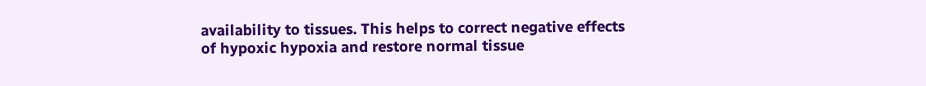availability to tissues. This helps to correct negative effects of hypoxic hypoxia and restore normal tissue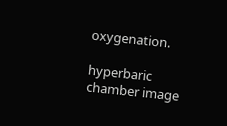oxygenation.

hyperbaric chamber image